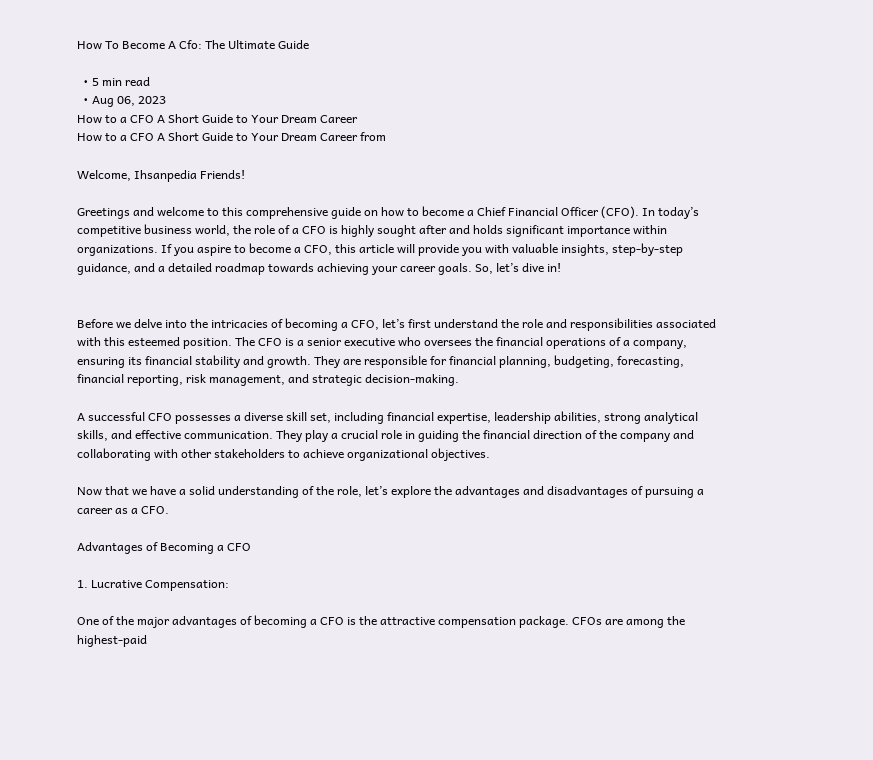How To Become A Cfo: The Ultimate Guide

  • 5 min read
  • Aug 06, 2023
How to a CFO A Short Guide to Your Dream Career
How to a CFO A Short Guide to Your Dream Career from

Welcome, Ihsanpedia Friends!

Greetings and welcome to this comprehensive guide on how to become a Chief Financial Officer (CFO). In today’s competitive business world, the role of a CFO is highly sought after and holds significant importance within organizations. If you aspire to become a CFO, this article will provide you with valuable insights, step-by-step guidance, and a detailed roadmap towards achieving your career goals. So, let’s dive in!


Before we delve into the intricacies of becoming a CFO, let’s first understand the role and responsibilities associated with this esteemed position. The CFO is a senior executive who oversees the financial operations of a company, ensuring its financial stability and growth. They are responsible for financial planning, budgeting, forecasting, financial reporting, risk management, and strategic decision-making.

A successful CFO possesses a diverse skill set, including financial expertise, leadership abilities, strong analytical skills, and effective communication. They play a crucial role in guiding the financial direction of the company and collaborating with other stakeholders to achieve organizational objectives.

Now that we have a solid understanding of the role, let’s explore the advantages and disadvantages of pursuing a career as a CFO.

Advantages of Becoming a CFO

1. Lucrative Compensation:

One of the major advantages of becoming a CFO is the attractive compensation package. CFOs are among the highest-paid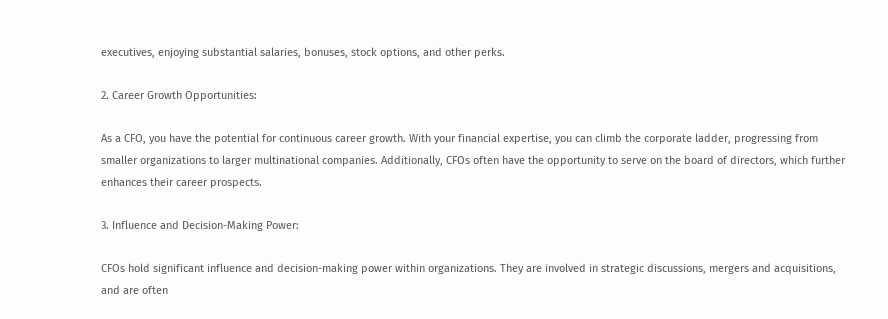executives, enjoying substantial salaries, bonuses, stock options, and other perks.

2. Career Growth Opportunities:

As a CFO, you have the potential for continuous career growth. With your financial expertise, you can climb the corporate ladder, progressing from smaller organizations to larger multinational companies. Additionally, CFOs often have the opportunity to serve on the board of directors, which further enhances their career prospects.

3. Influence and Decision-Making Power:

CFOs hold significant influence and decision-making power within organizations. They are involved in strategic discussions, mergers and acquisitions, and are often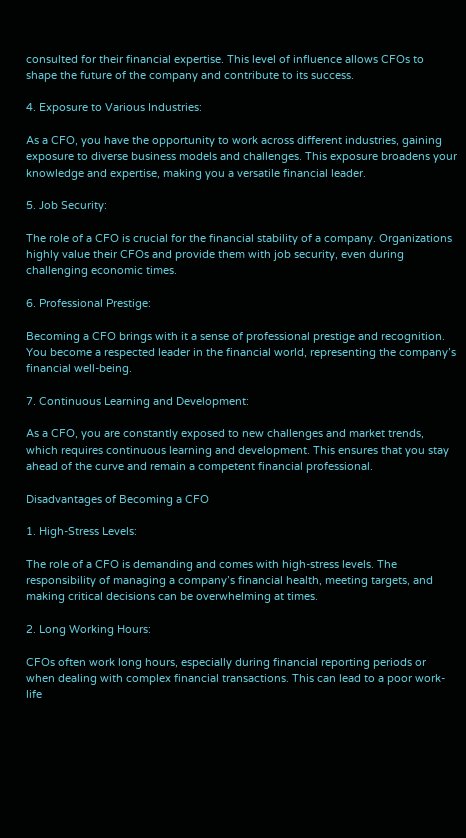consulted for their financial expertise. This level of influence allows CFOs to shape the future of the company and contribute to its success.

4. Exposure to Various Industries:

As a CFO, you have the opportunity to work across different industries, gaining exposure to diverse business models and challenges. This exposure broadens your knowledge and expertise, making you a versatile financial leader.

5. Job Security:

The role of a CFO is crucial for the financial stability of a company. Organizations highly value their CFOs and provide them with job security, even during challenging economic times.

6. Professional Prestige:

Becoming a CFO brings with it a sense of professional prestige and recognition. You become a respected leader in the financial world, representing the company’s financial well-being.

7. Continuous Learning and Development:

As a CFO, you are constantly exposed to new challenges and market trends, which requires continuous learning and development. This ensures that you stay ahead of the curve and remain a competent financial professional.

Disadvantages of Becoming a CFO

1. High-Stress Levels:

The role of a CFO is demanding and comes with high-stress levels. The responsibility of managing a company’s financial health, meeting targets, and making critical decisions can be overwhelming at times.

2. Long Working Hours:

CFOs often work long hours, especially during financial reporting periods or when dealing with complex financial transactions. This can lead to a poor work-life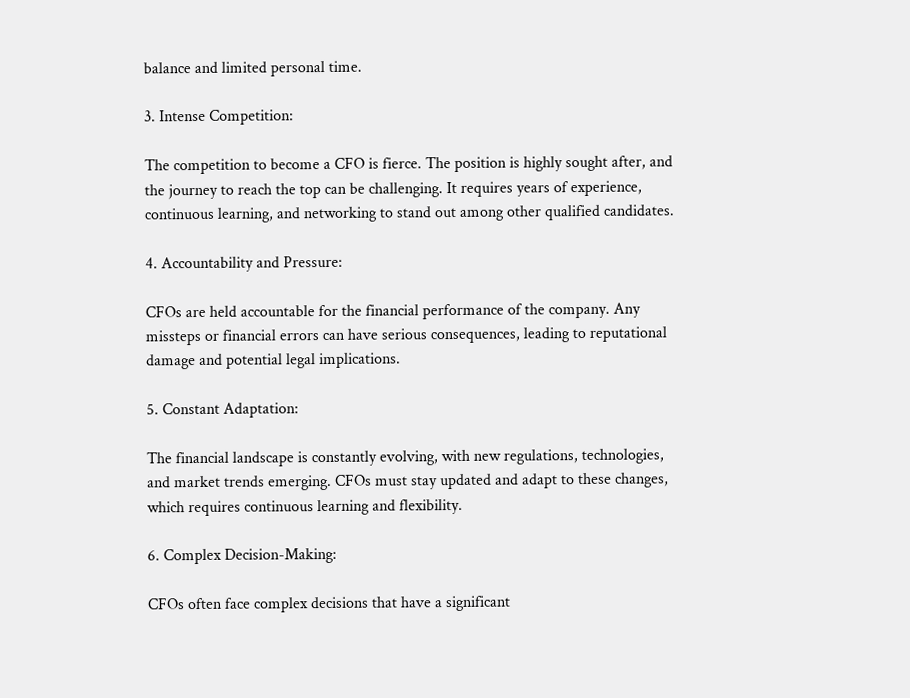balance and limited personal time.

3. Intense Competition:

The competition to become a CFO is fierce. The position is highly sought after, and the journey to reach the top can be challenging. It requires years of experience, continuous learning, and networking to stand out among other qualified candidates.

4. Accountability and Pressure:

CFOs are held accountable for the financial performance of the company. Any missteps or financial errors can have serious consequences, leading to reputational damage and potential legal implications.

5. Constant Adaptation:

The financial landscape is constantly evolving, with new regulations, technologies, and market trends emerging. CFOs must stay updated and adapt to these changes, which requires continuous learning and flexibility.

6. Complex Decision-Making:

CFOs often face complex decisions that have a significant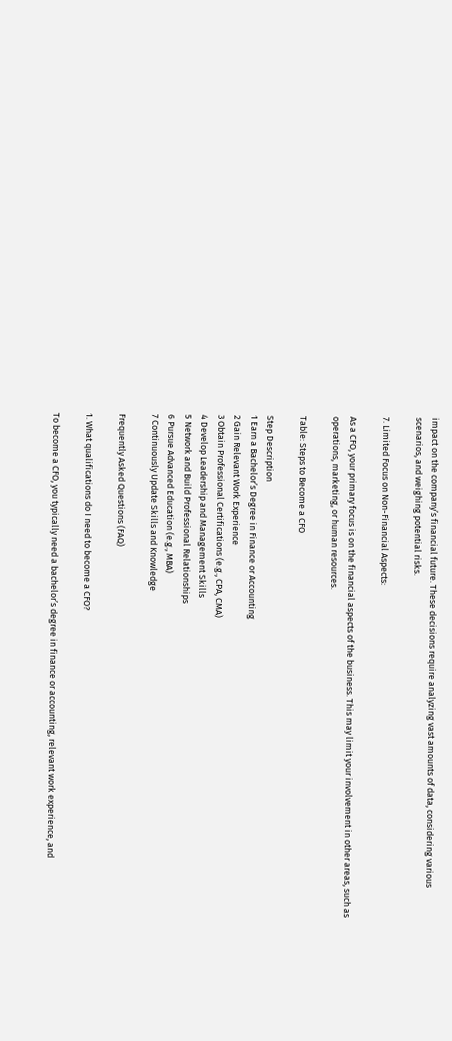impact on the company’s financial future. These decisions require analyzing vast amounts of data, considering various scenarios, and weighing potential risks.

7. Limited Focus on Non-Financial Aspects:

As a CFO, your primary focus is on the financial aspects of the business. This may limit your involvement in other areas, such as operations, marketing, or human resources.

Table: Steps to Become a CFO

Step Description
1 Earn a Bachelor’s Degree in Finance or Accounting
2 Gain Relevant Work Experience
3 Obtain Professional Certifications (e.g., CPA, CMA)
4 Develop Leadership and Management Skills
5 Network and Build Professional Relationships
6 Pursue Advanced Education (e.g., MBA)
7 Continuously Update Skills and Knowledge

Frequently Asked Questions (FAQ)

1. What qualifications do I need to become a CFO?

To become a CFO, you typically need a bachelor’s degree in finance or accounting, relevant work experience, and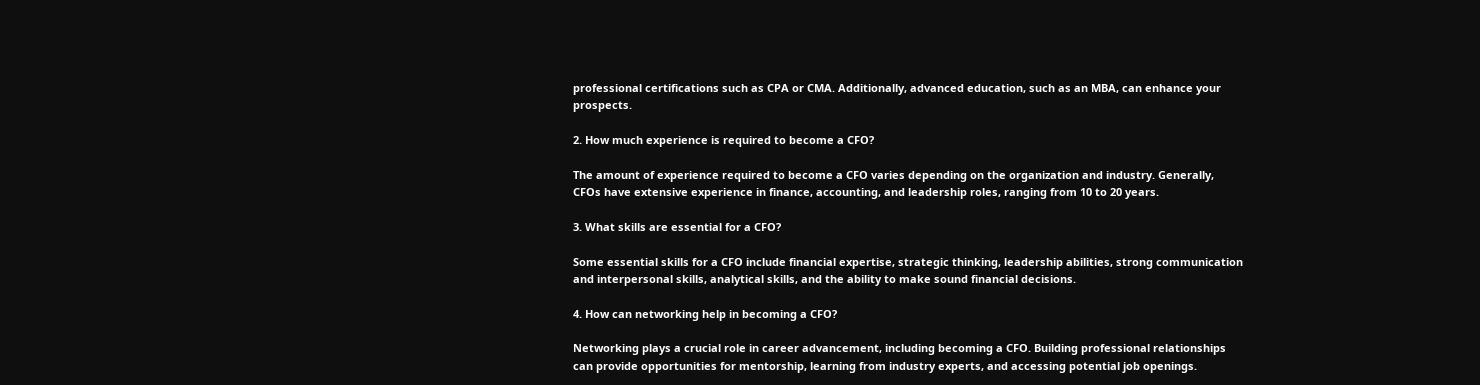professional certifications such as CPA or CMA. Additionally, advanced education, such as an MBA, can enhance your prospects.

2. How much experience is required to become a CFO?

The amount of experience required to become a CFO varies depending on the organization and industry. Generally, CFOs have extensive experience in finance, accounting, and leadership roles, ranging from 10 to 20 years.

3. What skills are essential for a CFO?

Some essential skills for a CFO include financial expertise, strategic thinking, leadership abilities, strong communication and interpersonal skills, analytical skills, and the ability to make sound financial decisions.

4. How can networking help in becoming a CFO?

Networking plays a crucial role in career advancement, including becoming a CFO. Building professional relationships can provide opportunities for mentorship, learning from industry experts, and accessing potential job openings.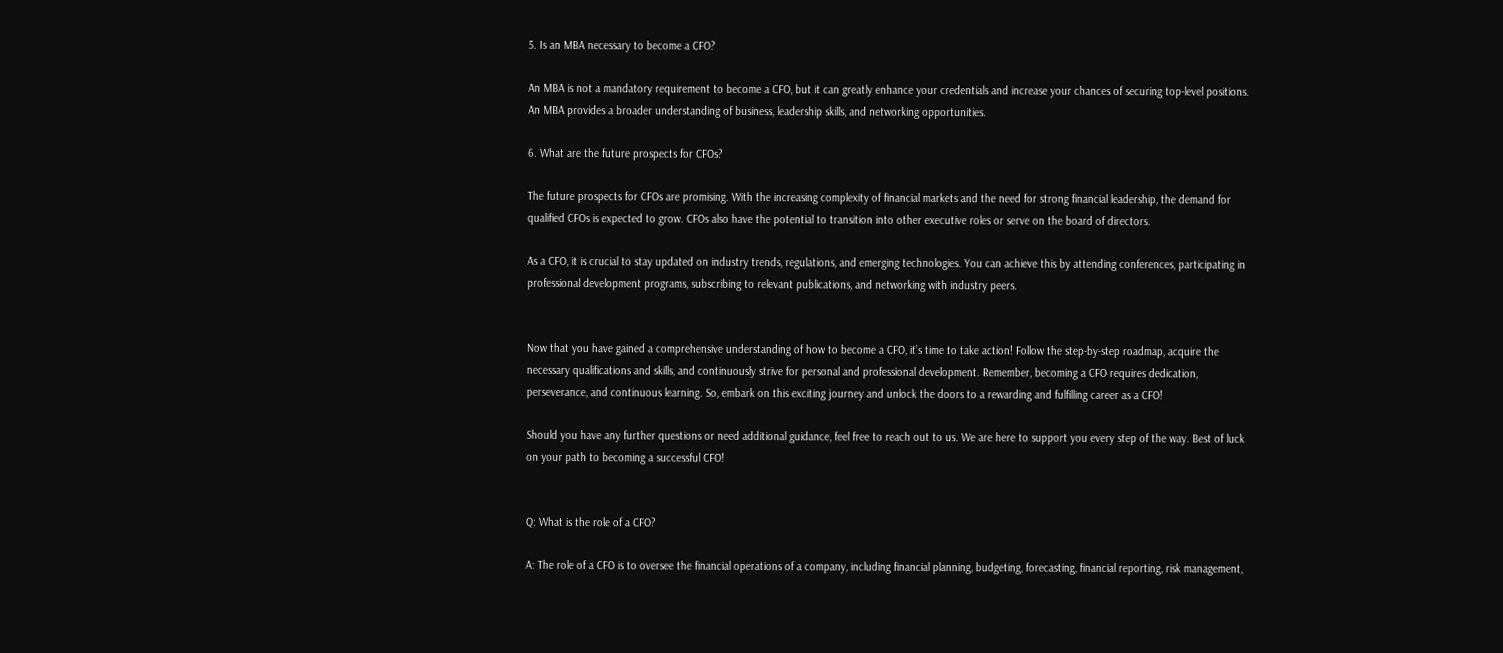5. Is an MBA necessary to become a CFO?

An MBA is not a mandatory requirement to become a CFO, but it can greatly enhance your credentials and increase your chances of securing top-level positions. An MBA provides a broader understanding of business, leadership skills, and networking opportunities.

6. What are the future prospects for CFOs?

The future prospects for CFOs are promising. With the increasing complexity of financial markets and the need for strong financial leadership, the demand for qualified CFOs is expected to grow. CFOs also have the potential to transition into other executive roles or serve on the board of directors.

As a CFO, it is crucial to stay updated on industry trends, regulations, and emerging technologies. You can achieve this by attending conferences, participating in professional development programs, subscribing to relevant publications, and networking with industry peers.


Now that you have gained a comprehensive understanding of how to become a CFO, it’s time to take action! Follow the step-by-step roadmap, acquire the necessary qualifications and skills, and continuously strive for personal and professional development. Remember, becoming a CFO requires dedication, perseverance, and continuous learning. So, embark on this exciting journey and unlock the doors to a rewarding and fulfilling career as a CFO!

Should you have any further questions or need additional guidance, feel free to reach out to us. We are here to support you every step of the way. Best of luck on your path to becoming a successful CFO!


Q: What is the role of a CFO?

A: The role of a CFO is to oversee the financial operations of a company, including financial planning, budgeting, forecasting, financial reporting, risk management,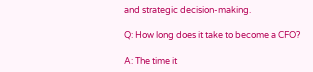and strategic decision-making.

Q: How long does it take to become a CFO?

A: The time it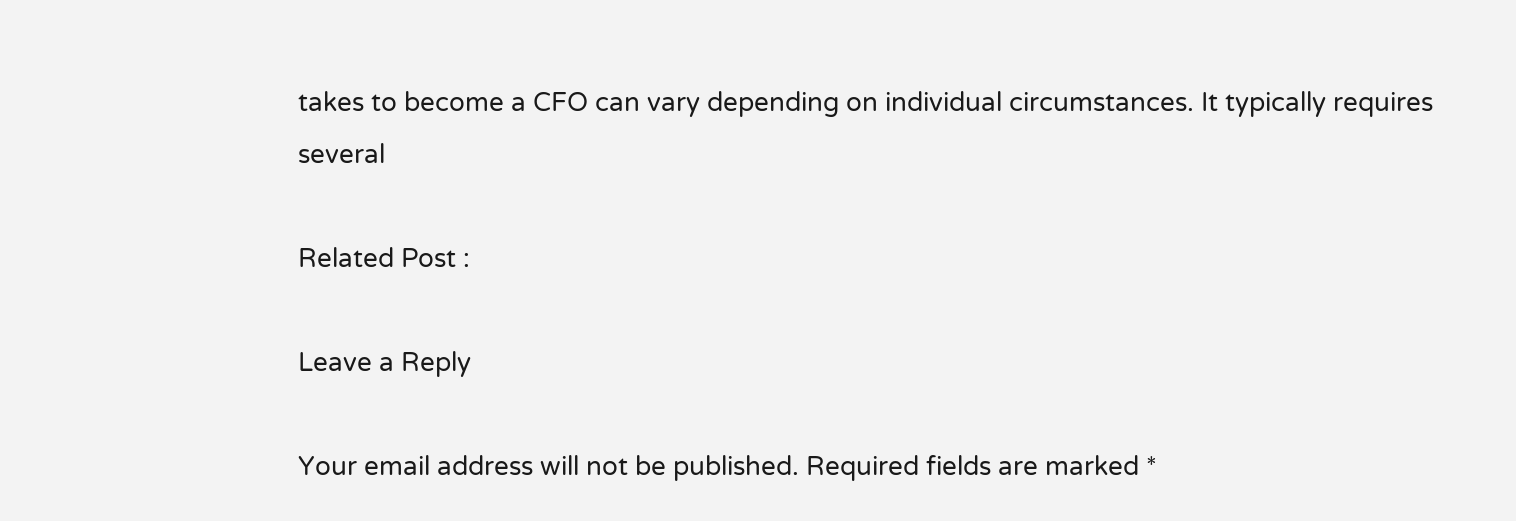takes to become a CFO can vary depending on individual circumstances. It typically requires several

Related Post :

Leave a Reply

Your email address will not be published. Required fields are marked *